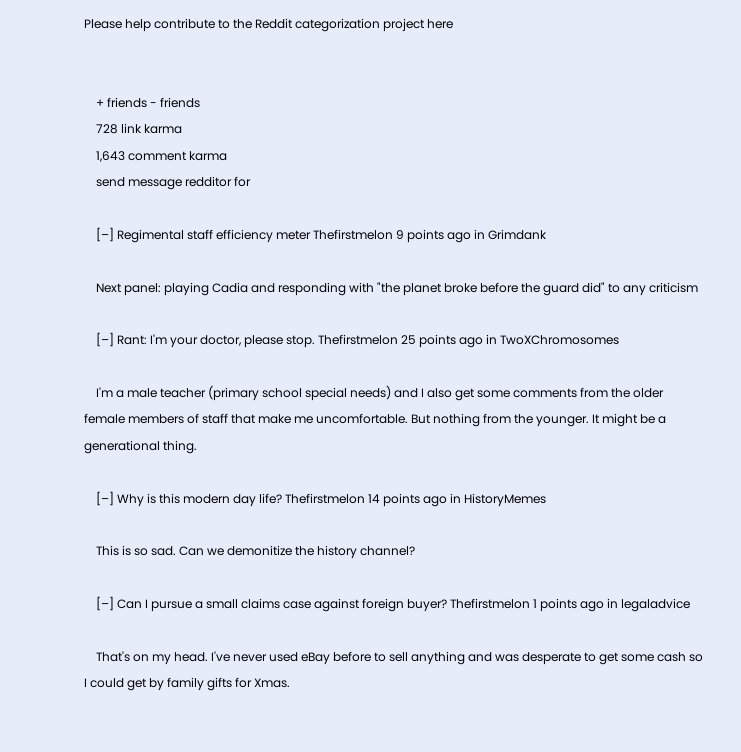Please help contribute to the Reddit categorization project here


    + friends - friends
    728 link karma
    1,643 comment karma
    send message redditor for

    [–] Regimental staff efficiency meter Thefirstmelon 9 points ago in Grimdank

    Next panel: playing Cadia and responding with "the planet broke before the guard did" to any criticism

    [–] Rant: I'm your doctor, please stop. Thefirstmelon 25 points ago in TwoXChromosomes

    I'm a male teacher (primary school special needs) and I also get some comments from the older female members of staff that make me uncomfortable. But nothing from the younger. It might be a generational thing.

    [–] Why is this modern day life? Thefirstmelon 14 points ago in HistoryMemes

    This is so sad. Can we demonitize the history channel?

    [–] Can I pursue a small claims case against foreign buyer? Thefirstmelon 1 points ago in legaladvice

    That's on my head. I've never used eBay before to sell anything and was desperate to get some cash so I could get by family gifts for Xmas.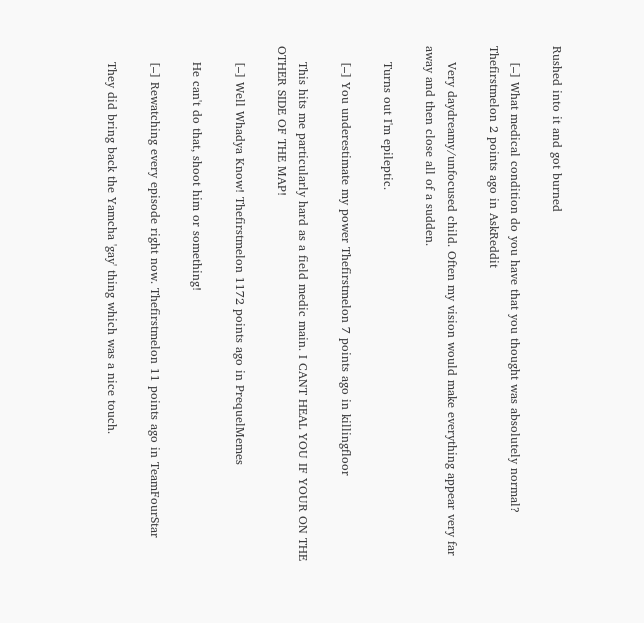Rushed into it and got burned

    [–] What medical condition do you have that you thought was absolutely normal? Thefirstmelon 2 points ago in AskReddit

    Very daydreamy/unfocused child. Often my vision would make everything appear very far away and then close all of a sudden.

    Turns out I'm epileptic.

    [–] You underestimate my power Thefirstmelon 7 points ago in killingfloor

    This hits me particularly hard as a field medic main. I CANT HEAL YOU IF YOUR ON THE OTHER SIDE OF THE MAP!

    [–] Well Whadya Know! Thefirstmelon 1172 points ago in PrequelMemes

    He can't do that, shoot him or something!

    [–] Rewatching every episode right now. Thefirstmelon 11 points ago in TeamFourStar

    They did bring back the Yamcha 'gay' thing which was a nice touch.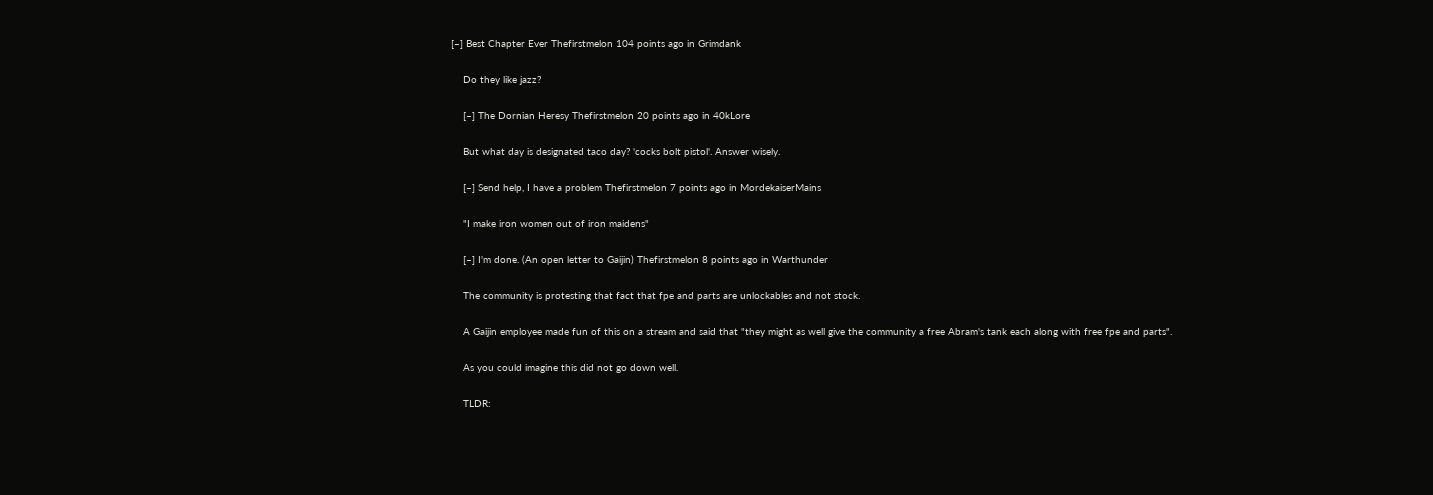[–] Best Chapter Ever Thefirstmelon 104 points ago in Grimdank

    Do they like jazz?

    [–] The Dornian Heresy Thefirstmelon 20 points ago in 40kLore

    But what day is designated taco day? 'cocks bolt pistol'. Answer wisely.

    [–] Send help, I have a problem Thefirstmelon 7 points ago in MordekaiserMains

    "I make iron women out of iron maidens"

    [–] I'm done. (An open letter to Gaijin) Thefirstmelon 8 points ago in Warthunder

    The community is protesting that fact that fpe and parts are unlockables and not stock.

    A Gaijin employee made fun of this on a stream and said that "they might as well give the community a free Abram's tank each along with free fpe and parts".

    As you could imagine this did not go down well.

    TLDR: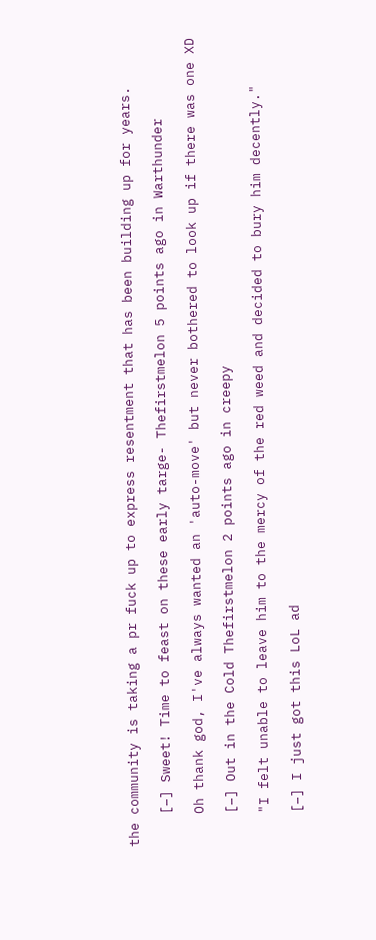the community is taking a pr fuck up to express resentment that has been building up for years.

    [–] Sweet! Time to feast on these early targe- Thefirstmelon 5 points ago in Warthunder

    Oh thank god, I've always wanted an 'auto-move' but never bothered to look up if there was one XD

    [–] Out in the Cold Thefirstmelon 2 points ago in creepy

    "I felt unable to leave him to the mercy of the red weed and decided to bury him decently."

    [–] I just got this LoL ad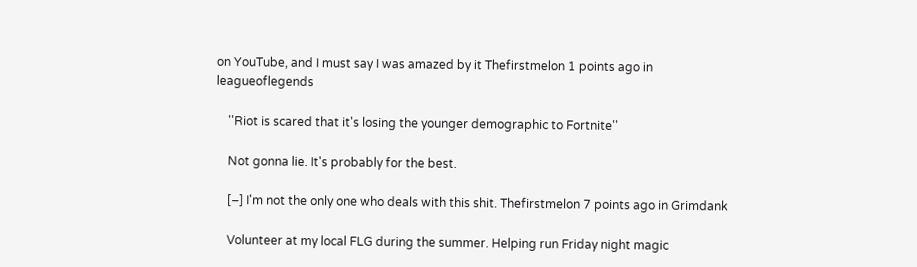on YouTube, and I must say I was amazed by it Thefirstmelon 1 points ago in leagueoflegends

    ''Riot is scared that it's losing the younger demographic to Fortnite''

    Not gonna lie. It's probably for the best.

    [–] I'm not the only one who deals with this shit. Thefirstmelon 7 points ago in Grimdank

    Volunteer at my local FLG during the summer. Helping run Friday night magic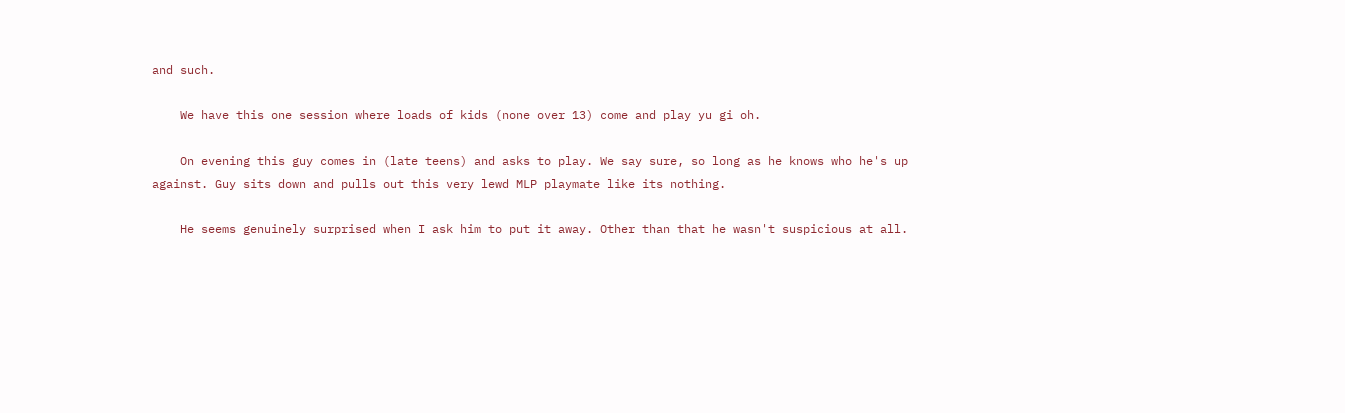and such.

    We have this one session where loads of kids (none over 13) come and play yu gi oh.

    On evening this guy comes in (late teens) and asks to play. We say sure, so long as he knows who he's up against. Guy sits down and pulls out this very lewd MLP playmate like its nothing.

    He seems genuinely surprised when I ask him to put it away. Other than that he wasn't suspicious at all.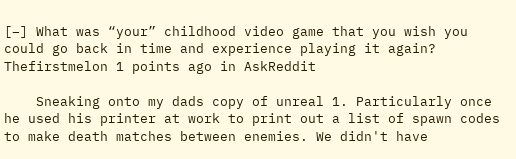[–] What was “your” childhood video game that you wish you could go back in time and experience playing it again? Thefirstmelon 1 points ago in AskReddit

    Sneaking onto my dads copy of unreal 1. Particularly once he used his printer at work to print out a list of spawn codes to make death matches between enemies. We didn't have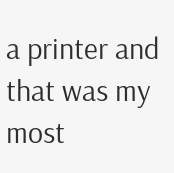a printer and that was my most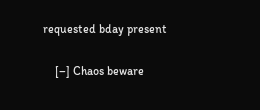requested bday present

    [–] Chaos beware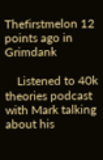Thefirstmelon 12 points ago in Grimdank

    Listened to 40k theories podcast with Mark talking about his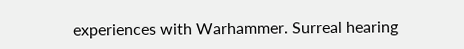experiences with Warhammer. Surreal hearing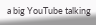a big YouTube talking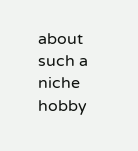about such a niche hobby